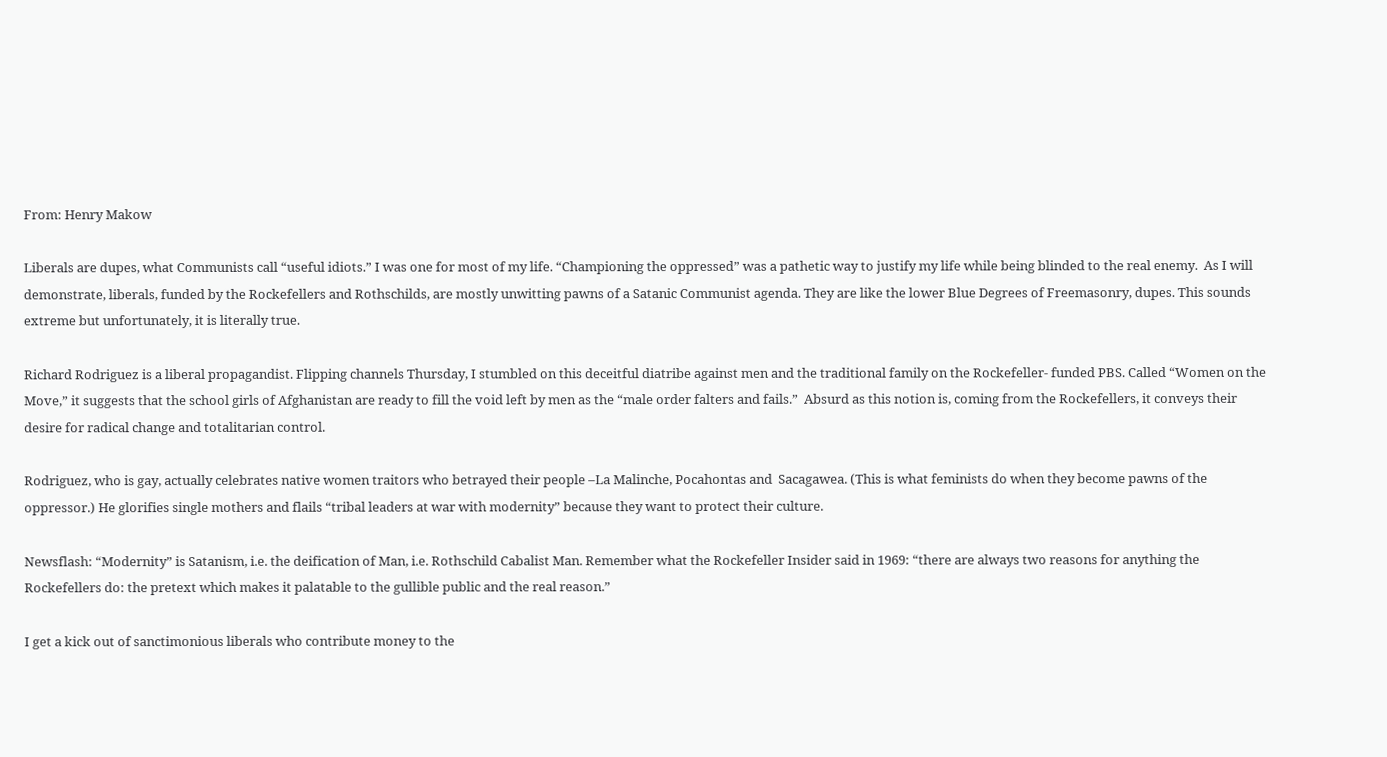From: Henry Makow

Liberals are dupes, what Communists call “useful idiots.” I was one for most of my life. “Championing the oppressed” was a pathetic way to justify my life while being blinded to the real enemy.  As I will demonstrate, liberals, funded by the Rockefellers and Rothschilds, are mostly unwitting pawns of a Satanic Communist agenda. They are like the lower Blue Degrees of Freemasonry, dupes. This sounds extreme but unfortunately, it is literally true.

Richard Rodriguez is a liberal propagandist. Flipping channels Thursday, I stumbled on this deceitful diatribe against men and the traditional family on the Rockefeller- funded PBS. Called “Women on the Move,” it suggests that the school girls of Afghanistan are ready to fill the void left by men as the “male order falters and fails.”  Absurd as this notion is, coming from the Rockefellers, it conveys their desire for radical change and totalitarian control.

Rodriguez, who is gay, actually celebrates native women traitors who betrayed their people –La Malinche, Pocahontas and  Sacagawea. (This is what feminists do when they become pawns of the oppressor.) He glorifies single mothers and flails “tribal leaders at war with modernity” because they want to protect their culture.

Newsflash: “Modernity” is Satanism, i.e. the deification of Man, i.e. Rothschild Cabalist Man. Remember what the Rockefeller Insider said in 1969: “there are always two reasons for anything the Rockefellers do: the pretext which makes it palatable to the gullible public and the real reason.”

I get a kick out of sanctimonious liberals who contribute money to the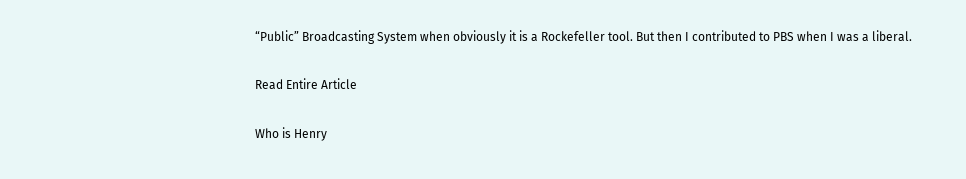“Public” Broadcasting System when obviously it is a Rockefeller tool. But then I contributed to PBS when I was a liberal.

Read Entire Article

Who is Henry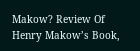Makow? Review Of Henry Makow’s Book,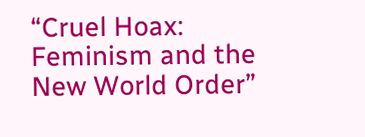“Cruel Hoax: Feminism and the New World Order”